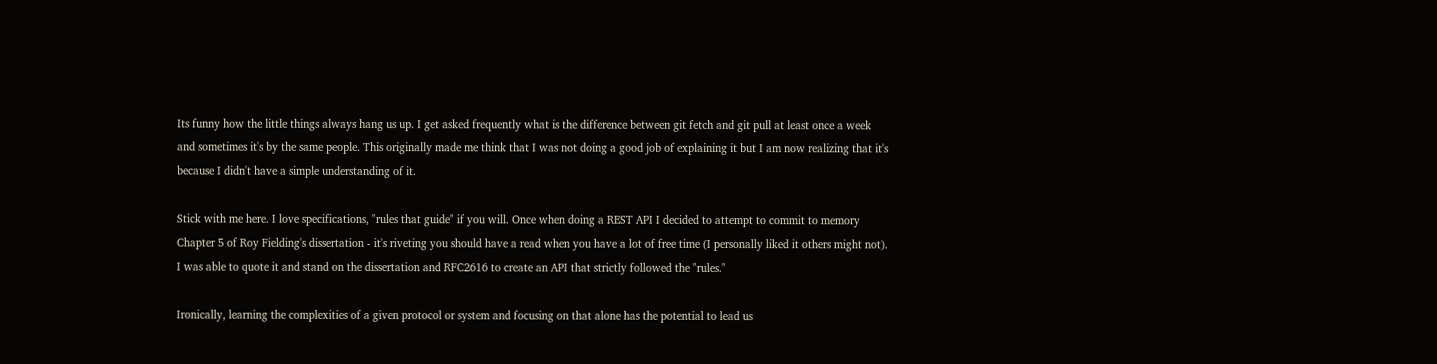Its funny how the little things always hang us up. I get asked frequently what is the difference between git fetch and git pull at least once a week and sometimes it's by the same people. This originally made me think that I was not doing a good job of explaining it but I am now realizing that it's because I didn't have a simple understanding of it.

Stick with me here. I love specifications, "rules that guide" if you will. Once when doing a REST API I decided to attempt to commit to memory Chapter 5 of Roy Fielding's dissertation - it's riveting you should have a read when you have a lot of free time (I personally liked it others might not). I was able to quote it and stand on the dissertation and RFC2616 to create an API that strictly followed the "rules."

Ironically, learning the complexities of a given protocol or system and focusing on that alone has the potential to lead us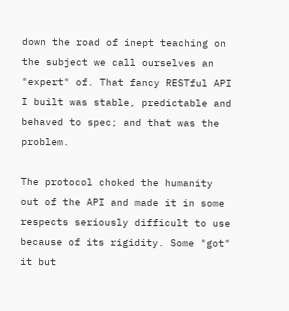down the road of inept teaching on the subject we call ourselves an "expert" of. That fancy RESTful API I built was stable, predictable and behaved to spec; and that was the problem.

The protocol choked the humanity out of the API and made it in some respects seriously difficult to use because of its rigidity. Some "got" it but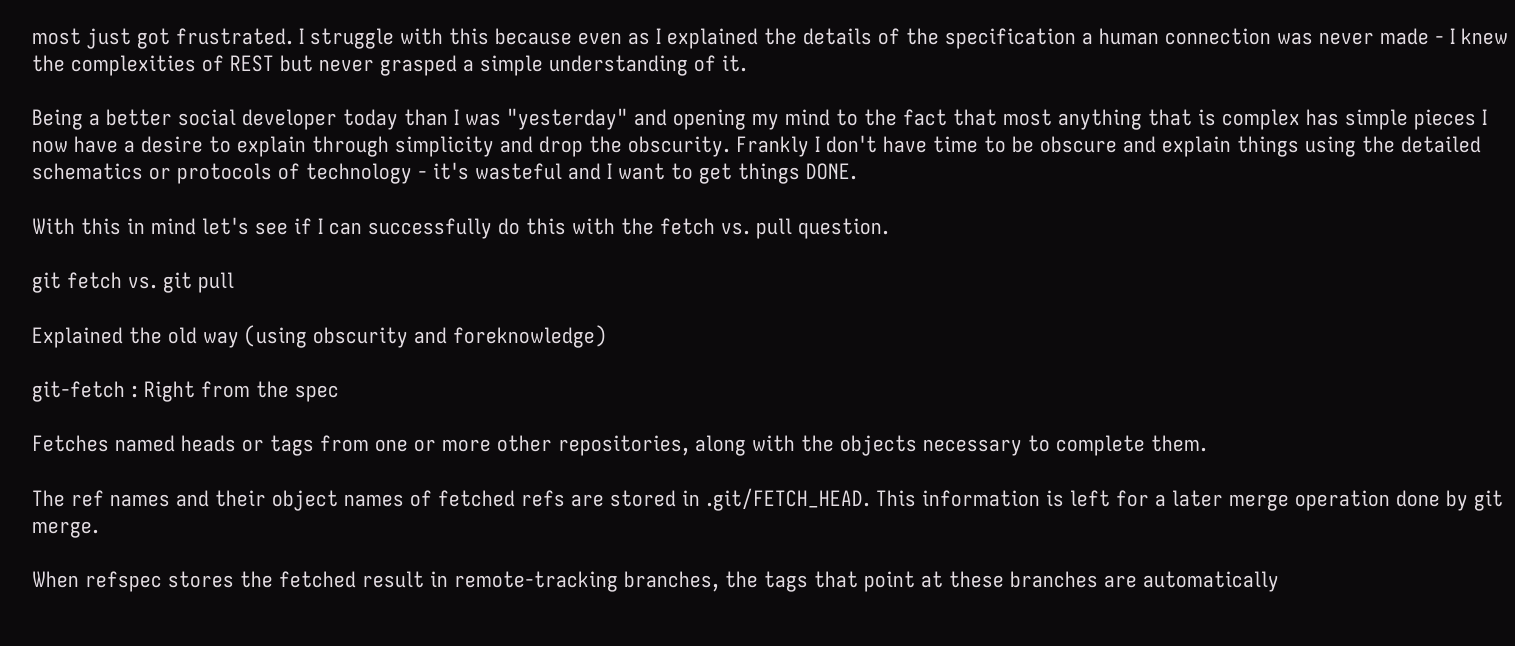most just got frustrated. I struggle with this because even as I explained the details of the specification a human connection was never made - I knew the complexities of REST but never grasped a simple understanding of it.

Being a better social developer today than I was "yesterday" and opening my mind to the fact that most anything that is complex has simple pieces I now have a desire to explain through simplicity and drop the obscurity. Frankly I don't have time to be obscure and explain things using the detailed schematics or protocols of technology - it's wasteful and I want to get things DONE.

With this in mind let's see if I can successfully do this with the fetch vs. pull question.

git fetch vs. git pull

Explained the old way (using obscurity and foreknowledge)

git-fetch : Right from the spec

Fetches named heads or tags from one or more other repositories, along with the objects necessary to complete them.

The ref names and their object names of fetched refs are stored in .git/FETCH_HEAD. This information is left for a later merge operation done by git merge.

When refspec stores the fetched result in remote-tracking branches, the tags that point at these branches are automatically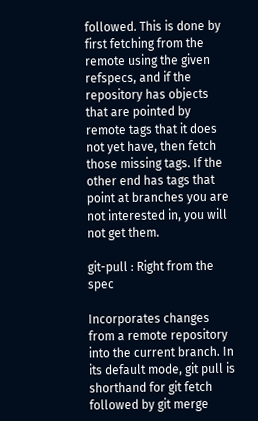followed. This is done by first fetching from the remote using the given refspecs, and if the repository has objects that are pointed by remote tags that it does not yet have, then fetch those missing tags. If the other end has tags that point at branches you are not interested in, you will not get them.

git-pull : Right from the spec

Incorporates changes from a remote repository into the current branch. In its default mode, git pull is shorthand for git fetch followed by git merge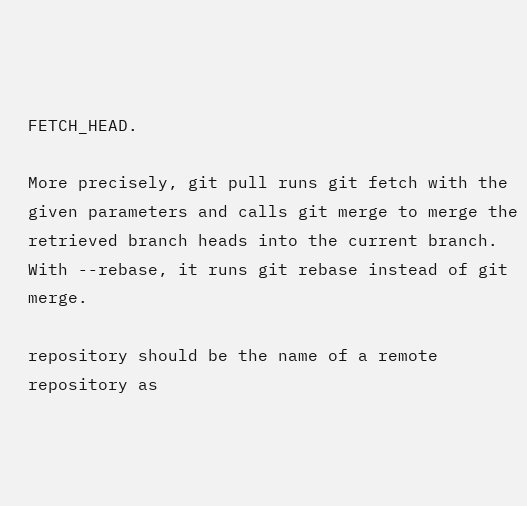FETCH_HEAD.

More precisely, git pull runs git fetch with the given parameters and calls git merge to merge the retrieved branch heads into the current branch. With --rebase, it runs git rebase instead of git merge.

repository should be the name of a remote repository as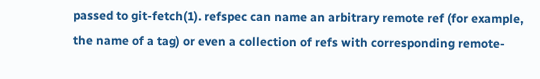passed to git-fetch(1). refspec can name an arbitrary remote ref (for example, the name of a tag) or even a collection of refs with corresponding remote-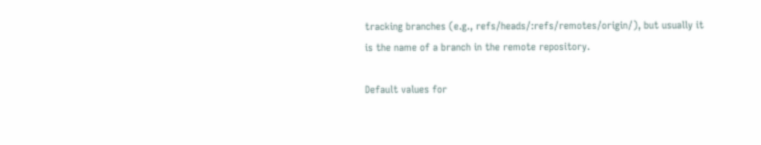tracking branches (e.g., refs/heads/:refs/remotes/origin/), but usually it is the name of a branch in the remote repository.

Default values for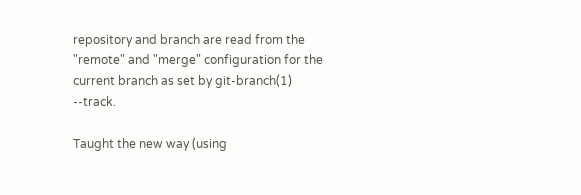repository and branch are read from the "remote" and "merge" configuration for the current branch as set by git-branch(1) --track.

Taught the new way (using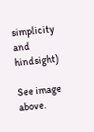simplicity and hindsight)

See image above.